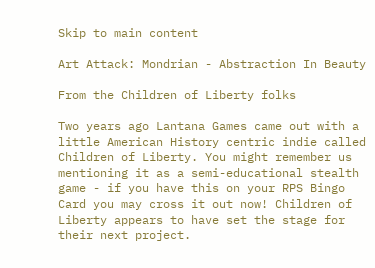Skip to main content

Art Attack: Mondrian - Abstraction In Beauty

From the Children of Liberty folks

Two years ago Lantana Games came out with a little American History centric indie called Children of Liberty. You might remember us mentioning it as a semi-educational stealth game - if you have this on your RPS Bingo Card you may cross it out now! Children of Liberty appears to have set the stage for their next project.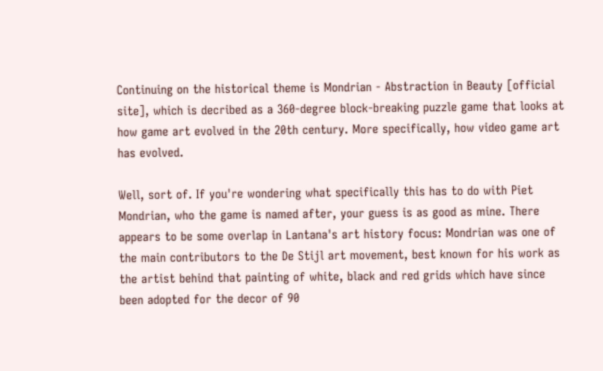Continuing on the historical theme is Mondrian - Abstraction in Beauty [official site], which is decribed as a 360-degree block-breaking puzzle game that looks at how game art evolved in the 20th century. More specifically, how video game art has evolved.

Well, sort of. If you're wondering what specifically this has to do with Piet Mondrian, who the game is named after, your guess is as good as mine. There appears to be some overlap in Lantana's art history focus: Mondrian was one of the main contributors to the De Stijl art movement, best known for his work as the artist behind that painting of white, black and red grids which have since been adopted for the decor of 90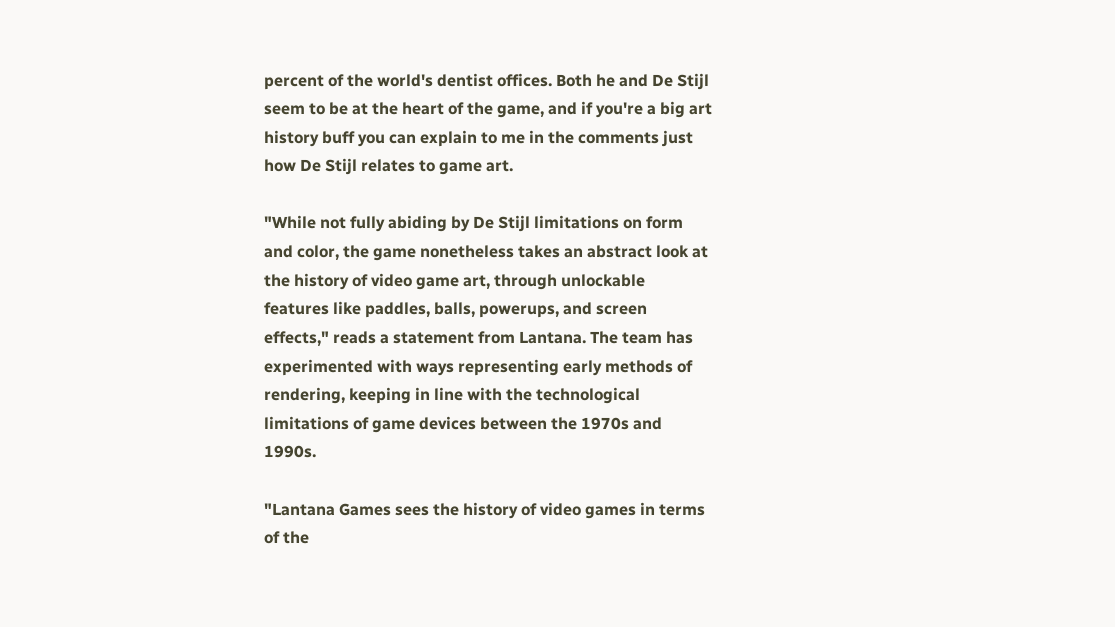percent of the world's dentist offices. Both he and De Stijl seem to be at the heart of the game, and if you're a big art history buff you can explain to me in the comments just how De Stijl relates to game art.

"While not fully abiding by De Stijl limitations on form and color, the game nonetheless takes an abstract look at the history of video game art, through unlockable features like paddles, balls, powerups, and screen effects," reads a statement from Lantana. The team has experimented with ways representing early methods of rendering, keeping in line with the technological limitations of game devices between the 1970s and 1990s.

"Lantana Games sees the history of video games in terms of the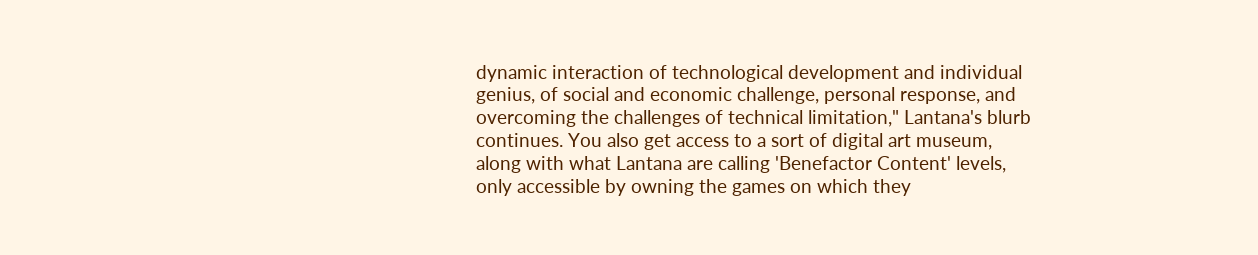dynamic interaction of technological development and individual genius, of social and economic challenge, personal response, and overcoming the challenges of technical limitation," Lantana's blurb continues. You also get access to a sort of digital art museum, along with what Lantana are calling 'Benefactor Content' levels, only accessible by owning the games on which they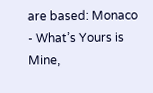are based: Monaco - What’s Yours is Mine,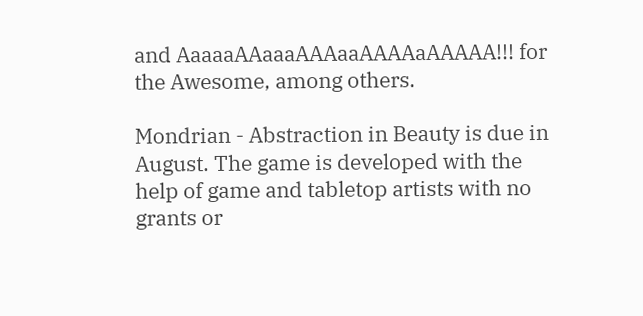and AaaaaAAaaaAAAaaAAAAaAAAAA!!! for the Awesome, among others.

Mondrian - Abstraction in Beauty is due in August. The game is developed with the help of game and tabletop artists with no grants or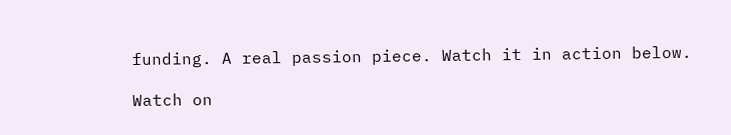funding. A real passion piece. Watch it in action below.

Watch on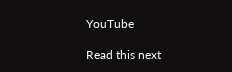YouTube

Read this next